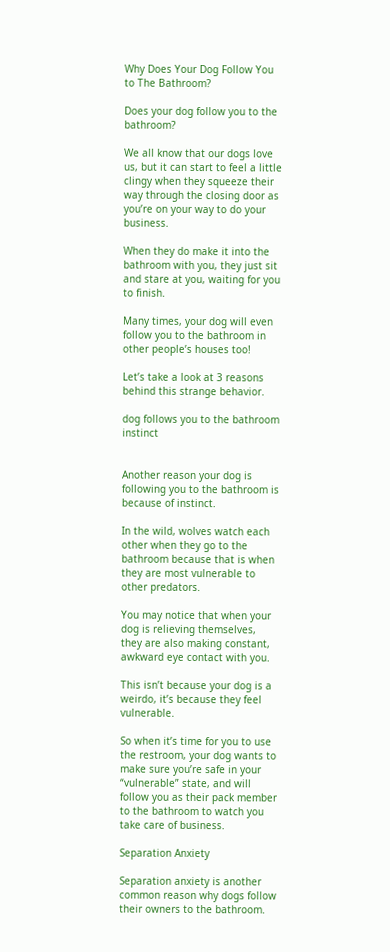Why Does Your Dog Follow You to The Bathroom?

Does your dog follow you to the bathroom?

We all know that our dogs love us, but it can start to feel a little clingy when they squeeze their way through the closing door as you’re on your way to do your business.

When they do make it into the bathroom with you, they just sit and stare at you, waiting for you to finish.

Many times, your dog will even follow you to the bathroom in other people’s houses too!

Let’s take a look at 3 reasons behind this strange behavior.

dog follows you to the bathroom instinct


Another reason your dog is following you to the bathroom is because of instinct.

In the wild, wolves watch each other when they go to the bathroom because that is when they are most vulnerable to other predators.

You may notice that when your dog is relieving themselves, they are also making constant, awkward eye contact with you.

This isn’t because your dog is a weirdo, it’s because they feel vulnerable.

So when it’s time for you to use the restroom, your dog wants to make sure you’re safe in your “vulnerable” state, and will follow you as their pack member to the bathroom to watch you take care of business.

Separation Anxiety

Separation anxiety is another common reason why dogs follow their owners to the bathroom.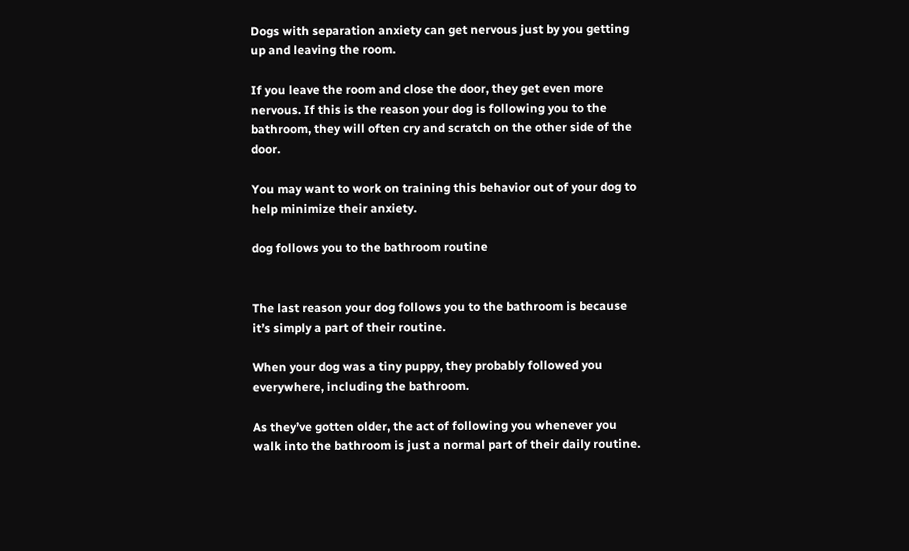Dogs with separation anxiety can get nervous just by you getting up and leaving the room.

If you leave the room and close the door, they get even more nervous. If this is the reason your dog is following you to the bathroom, they will often cry and scratch on the other side of the door.

You may want to work on training this behavior out of your dog to help minimize their anxiety.

dog follows you to the bathroom routine


The last reason your dog follows you to the bathroom is because it’s simply a part of their routine.

When your dog was a tiny puppy, they probably followed you everywhere, including the bathroom.

As they’ve gotten older, the act of following you whenever you walk into the bathroom is just a normal part of their daily routine.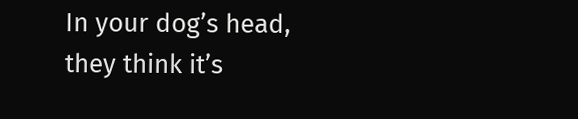In your dog’s head, they think it’s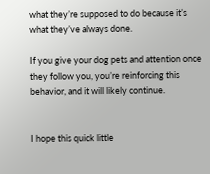what they’re supposed to do because it’s what they’ve always done.

If you give your dog pets and attention once they follow you, you’re reinforcing this behavior, and it will likely continue.


I hope this quick little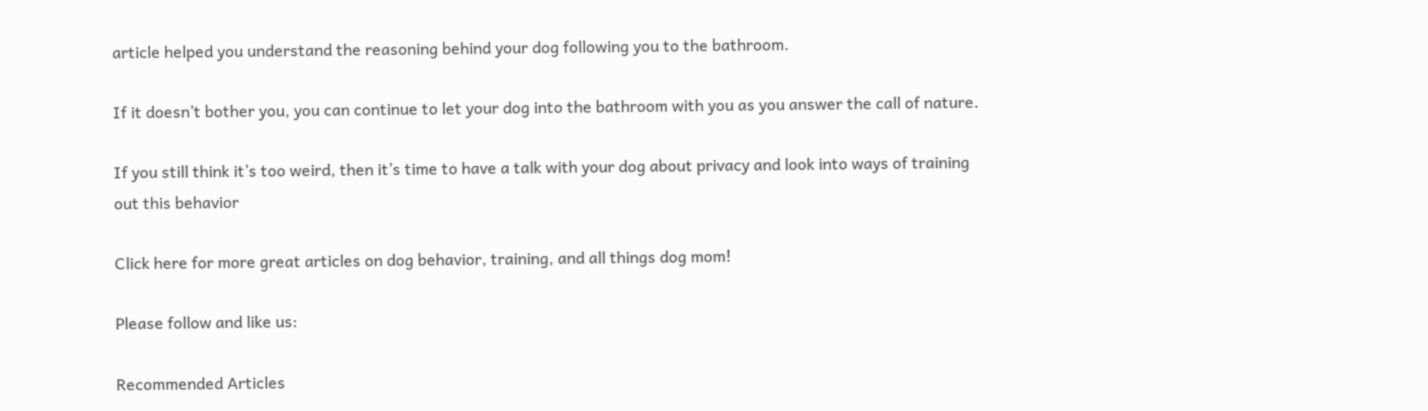article helped you understand the reasoning behind your dog following you to the bathroom.

If it doesn’t bother you, you can continue to let your dog into the bathroom with you as you answer the call of nature.

If you still think it’s too weird, then it’s time to have a talk with your dog about privacy and look into ways of training out this behavior

Click here for more great articles on dog behavior, training, and all things dog mom!

Please follow and like us:

Recommended Articles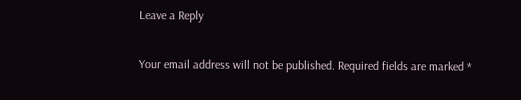Leave a Reply

Your email address will not be published. Required fields are marked *